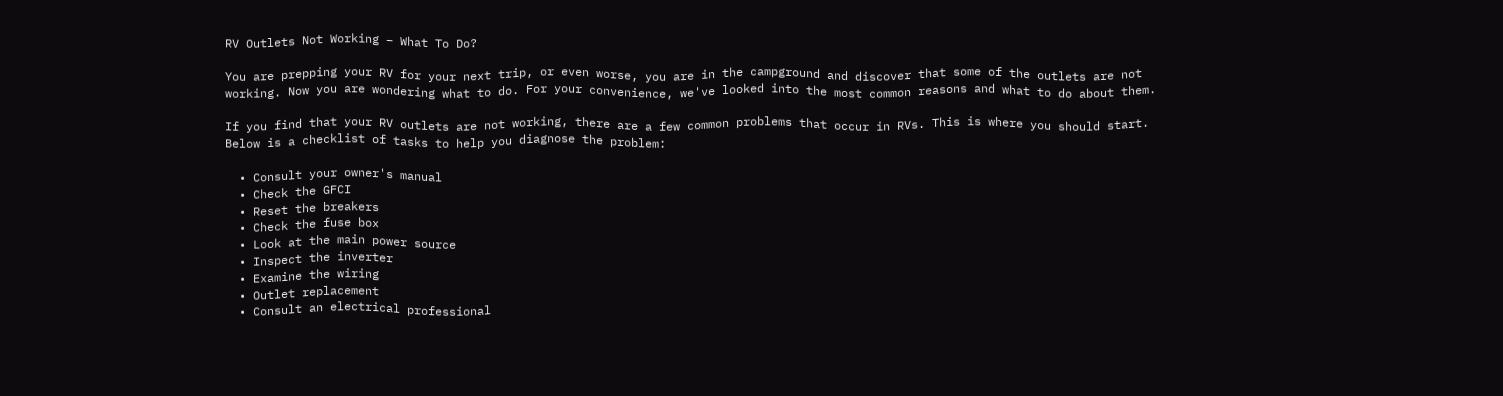RV Outlets Not Working – What To Do?

You are prepping your RV for your next trip, or even worse, you are in the campground and discover that some of the outlets are not working. Now you are wondering what to do. For your convenience, we've looked into the most common reasons and what to do about them.

If you find that your RV outlets are not working, there are a few common problems that occur in RVs. This is where you should start. Below is a checklist of tasks to help you diagnose the problem:

  • Consult your owner's manual
  • Check the GFCI
  • Reset the breakers
  • Check the fuse box
  • Look at the main power source
  • Inspect the inverter
  • Examine the wiring
  • Outlet replacement
  • Consult an electrical professional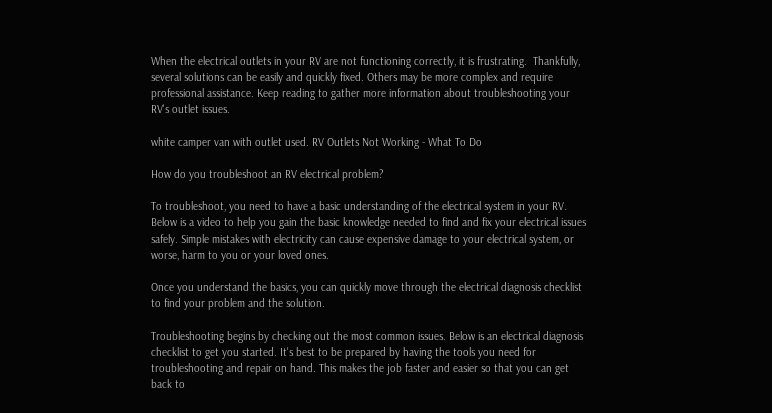When the electrical outlets in your RV are not functioning correctly, it is frustrating.  Thankfully, several solutions can be easily and quickly fixed. Others may be more complex and require professional assistance. Keep reading to gather more information about troubleshooting your RV's outlet issues.

white camper van with outlet used. RV Outlets Not Working - What To Do

How do you troubleshoot an RV electrical problem?

To troubleshoot, you need to have a basic understanding of the electrical system in your RV.  Below is a video to help you gain the basic knowledge needed to find and fix your electrical issues safely. Simple mistakes with electricity can cause expensive damage to your electrical system, or worse, harm to you or your loved ones.

Once you understand the basics, you can quickly move through the electrical diagnosis checklist to find your problem and the solution.

Troubleshooting begins by checking out the most common issues. Below is an electrical diagnosis checklist to get you started. It's best to be prepared by having the tools you need for troubleshooting and repair on hand. This makes the job faster and easier so that you can get back to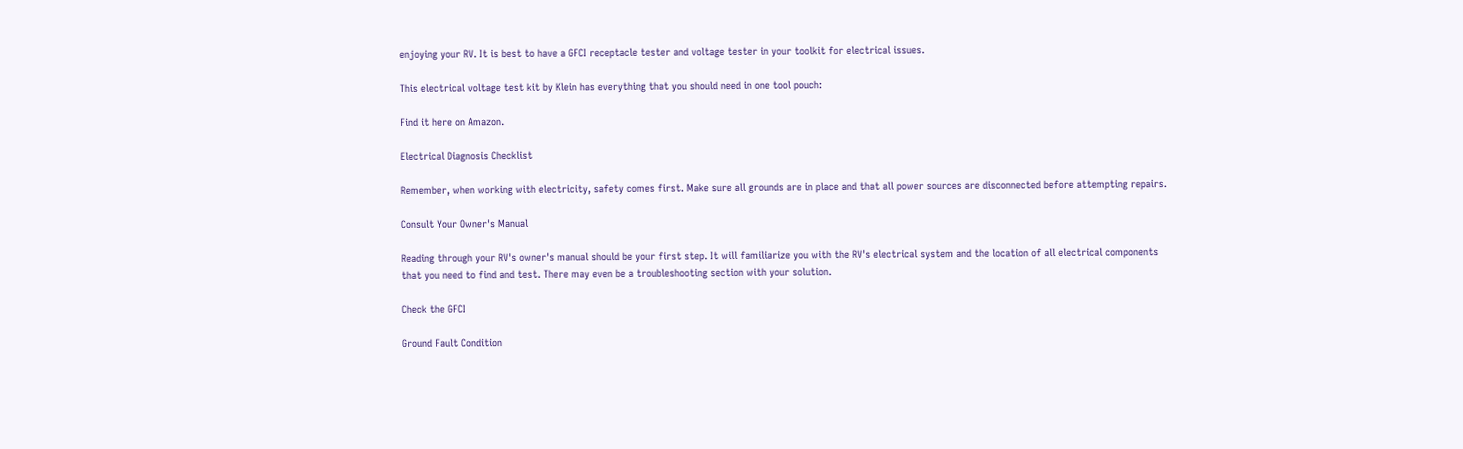enjoying your RV. It is best to have a GFCI receptacle tester and voltage tester in your toolkit for electrical issues.

This electrical voltage test kit by Klein has everything that you should need in one tool pouch:

Find it here on Amazon.

Electrical Diagnosis Checklist

Remember, when working with electricity, safety comes first. Make sure all grounds are in place and that all power sources are disconnected before attempting repairs.

Consult Your Owner's Manual

Reading through your RV's owner's manual should be your first step. It will familiarize you with the RV's electrical system and the location of all electrical components that you need to find and test. There may even be a troubleshooting section with your solution.

Check the GFCI

Ground Fault Condition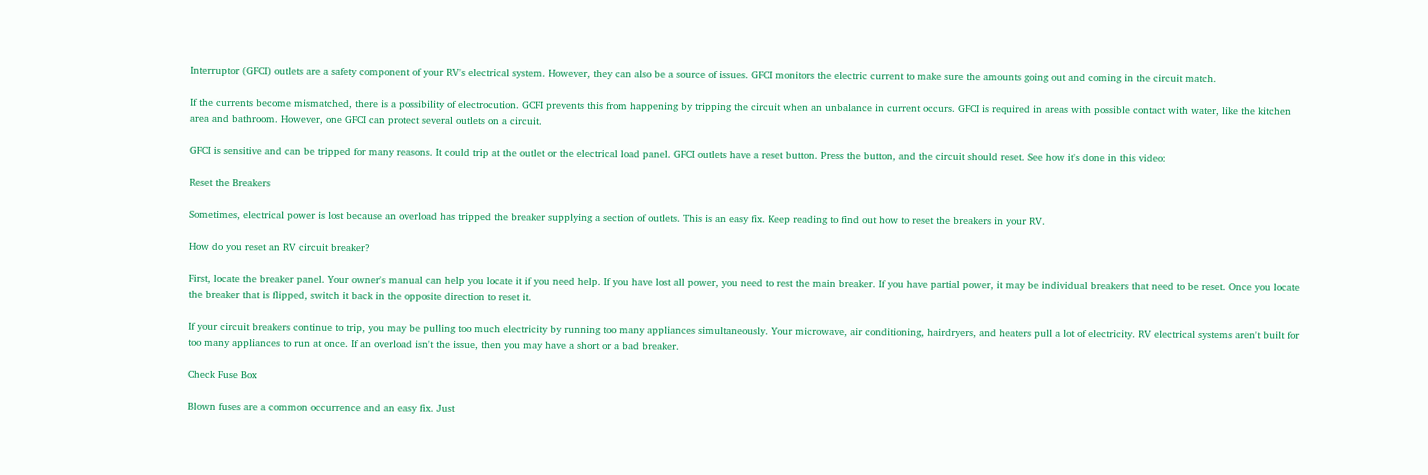Interruptor (GFCI) outlets are a safety component of your RV's electrical system. However, they can also be a source of issues. GFCI monitors the electric current to make sure the amounts going out and coming in the circuit match.

If the currents become mismatched, there is a possibility of electrocution. GCFI prevents this from happening by tripping the circuit when an unbalance in current occurs. GFCI is required in areas with possible contact with water, like the kitchen area and bathroom. However, one GFCI can protect several outlets on a circuit.

GFCI is sensitive and can be tripped for many reasons. It could trip at the outlet or the electrical load panel. GFCI outlets have a reset button. Press the button, and the circuit should reset. See how it's done in this video:

Reset the Breakers

Sometimes, electrical power is lost because an overload has tripped the breaker supplying a section of outlets. This is an easy fix. Keep reading to find out how to reset the breakers in your RV.

How do you reset an RV circuit breaker?

First, locate the breaker panel. Your owner's manual can help you locate it if you need help. If you have lost all power, you need to rest the main breaker. If you have partial power, it may be individual breakers that need to be reset. Once you locate the breaker that is flipped, switch it back in the opposite direction to reset it.

If your circuit breakers continue to trip, you may be pulling too much electricity by running too many appliances simultaneously. Your microwave, air conditioning, hairdryers, and heaters pull a lot of electricity. RV electrical systems aren't built for too many appliances to run at once. If an overload isn't the issue, then you may have a short or a bad breaker.

Check Fuse Box

Blown fuses are a common occurrence and an easy fix. Just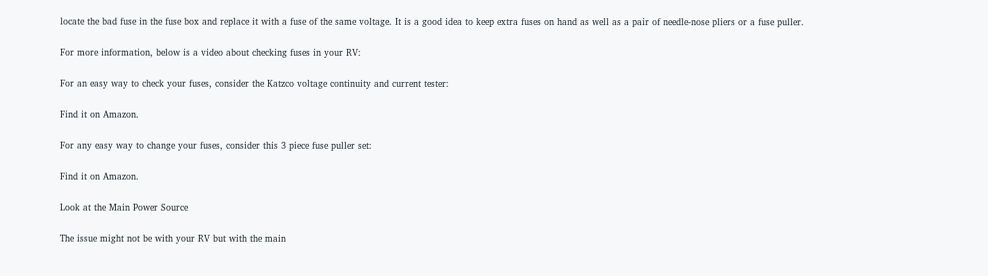locate the bad fuse in the fuse box and replace it with a fuse of the same voltage. It is a good idea to keep extra fuses on hand as well as a pair of needle-nose pliers or a fuse puller.

For more information, below is a video about checking fuses in your RV:

For an easy way to check your fuses, consider the Katzco voltage continuity and current tester:

Find it on Amazon.

For any easy way to change your fuses, consider this 3 piece fuse puller set:

Find it on Amazon.

Look at the Main Power Source

The issue might not be with your RV but with the main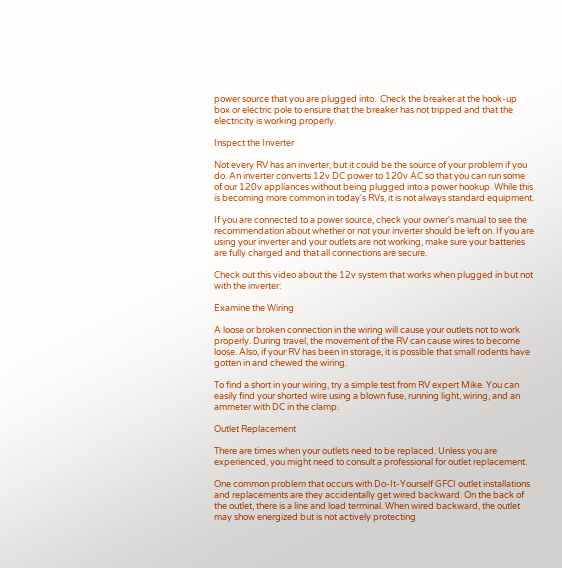power source that you are plugged into.  Check the breaker at the hook-up box or electric pole to ensure that the breaker has not tripped and that the electricity is working properly.

Inspect the Inverter

Not every RV has an inverter, but it could be the source of your problem if you do. An inverter converts 12v DC power to 120v AC so that you can run some of our 120v appliances without being plugged into a power hookup. While this is becoming more common in today's RVs, it is not always standard equipment.

If you are connected to a power source, check your owner's manual to see the recommendation about whether or not your inverter should be left on. If you are using your inverter and your outlets are not working, make sure your batteries are fully charged and that all connections are secure.

Check out this video about the 12v system that works when plugged in but not with the inverter:

Examine the Wiring

A loose or broken connection in the wiring will cause your outlets not to work properly. During travel, the movement of the RV can cause wires to become loose. Also, if your RV has been in storage, it is possible that small rodents have gotten in and chewed the wiring.

To find a short in your wiring, try a simple test from RV expert Mike. You can easily find your shorted wire using a blown fuse, running light, wiring, and an ammeter with DC in the clamp.

Outlet Replacement

There are times when your outlets need to be replaced. Unless you are experienced, you might need to consult a professional for outlet replacement.

One common problem that occurs with Do-It-Yourself GFCI outlet installations and replacements are they accidentally get wired backward. On the back of the outlet, there is a line and load terminal. When wired backward, the outlet may show energized but is not actively protecting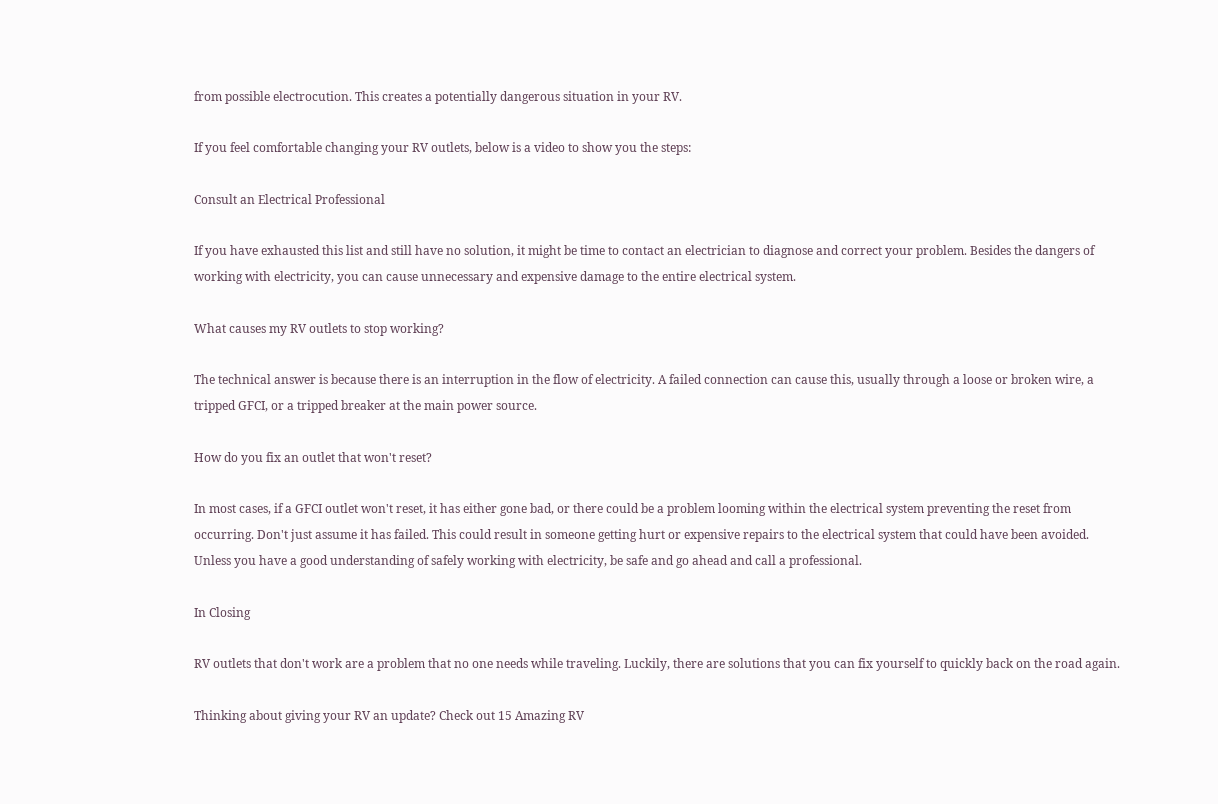from possible electrocution. This creates a potentially dangerous situation in your RV.

If you feel comfortable changing your RV outlets, below is a video to show you the steps:

Consult an Electrical Professional

If you have exhausted this list and still have no solution, it might be time to contact an electrician to diagnose and correct your problem. Besides the dangers of working with electricity, you can cause unnecessary and expensive damage to the entire electrical system.

What causes my RV outlets to stop working?

The technical answer is because there is an interruption in the flow of electricity. A failed connection can cause this, usually through a loose or broken wire, a tripped GFCI, or a tripped breaker at the main power source.

How do you fix an outlet that won't reset?

In most cases, if a GFCI outlet won't reset, it has either gone bad, or there could be a problem looming within the electrical system preventing the reset from occurring. Don't just assume it has failed. This could result in someone getting hurt or expensive repairs to the electrical system that could have been avoided. Unless you have a good understanding of safely working with electricity, be safe and go ahead and call a professional.

In Closing

RV outlets that don't work are a problem that no one needs while traveling. Luckily, there are solutions that you can fix yourself to quickly back on the road again.

Thinking about giving your RV an update? Check out 15 Amazing RV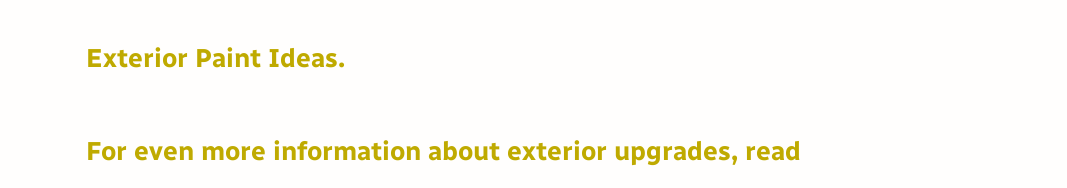Exterior Paint Ideas.

For even more information about exterior upgrades, read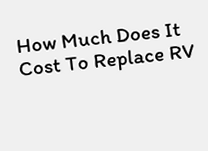How Much Does It Cost To Replace RV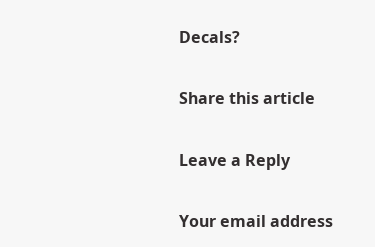Decals?

Share this article

Leave a Reply

Your email address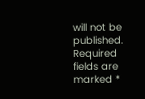will not be published. Required fields are marked *